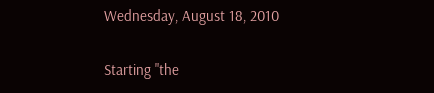Wednesday, August 18, 2010

Starting "the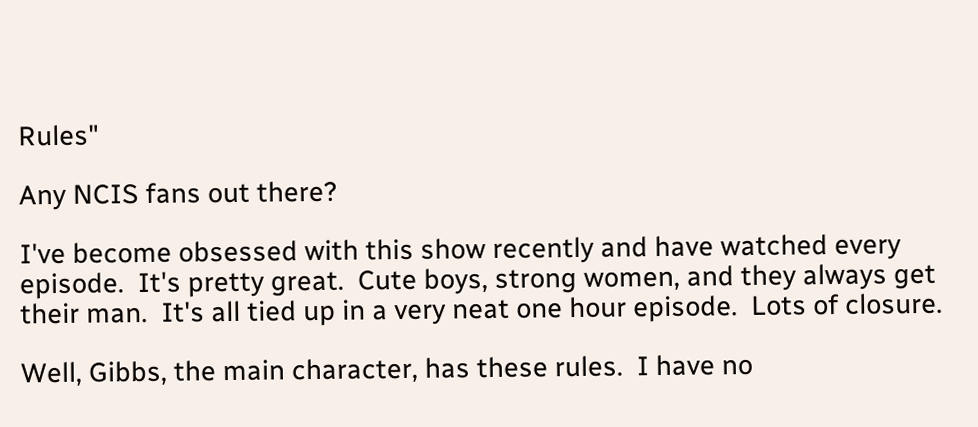Rules"

Any NCIS fans out there?

I've become obsessed with this show recently and have watched every episode.  It's pretty great.  Cute boys, strong women, and they always get their man.  It's all tied up in a very neat one hour episode.  Lots of closure.

Well, Gibbs, the main character, has these rules.  I have no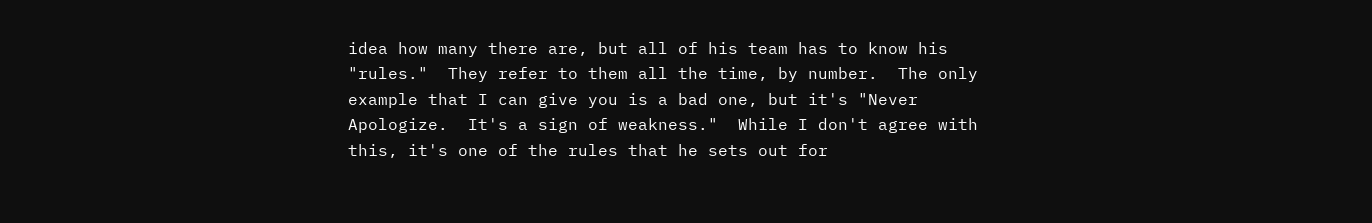idea how many there are, but all of his team has to know his "rules."  They refer to them all the time, by number.  The only example that I can give you is a bad one, but it's "Never Apologize.  It's a sign of weakness."  While I don't agree with this, it's one of the rules that he sets out for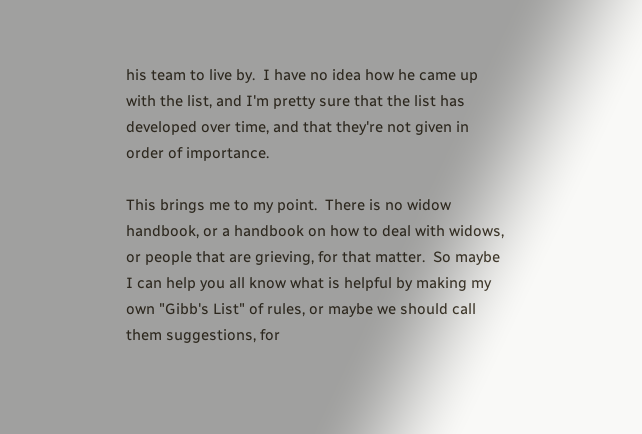his team to live by.  I have no idea how he came up with the list, and I'm pretty sure that the list has developed over time, and that they're not given in order of importance.

This brings me to my point.  There is no widow handbook, or a handbook on how to deal with widows, or people that are grieving, for that matter.  So maybe I can help you all know what is helpful by making my own "Gibb's List" of rules, or maybe we should call them suggestions, for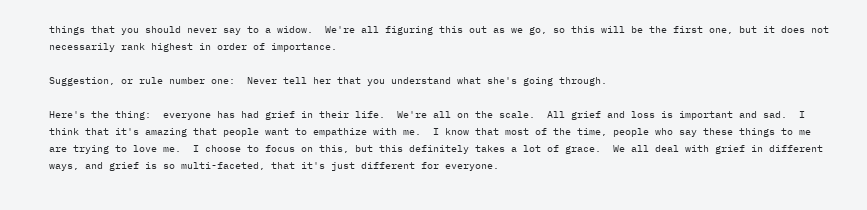things that you should never say to a widow.  We're all figuring this out as we go, so this will be the first one, but it does not necessarily rank highest in order of importance.

Suggestion, or rule number one:  Never tell her that you understand what she's going through.

Here's the thing:  everyone has had grief in their life.  We're all on the scale.  All grief and loss is important and sad.  I think that it's amazing that people want to empathize with me.  I know that most of the time, people who say these things to me are trying to love me.  I choose to focus on this, but this definitely takes a lot of grace.  We all deal with grief in different ways, and grief is so multi-faceted, that it's just different for everyone.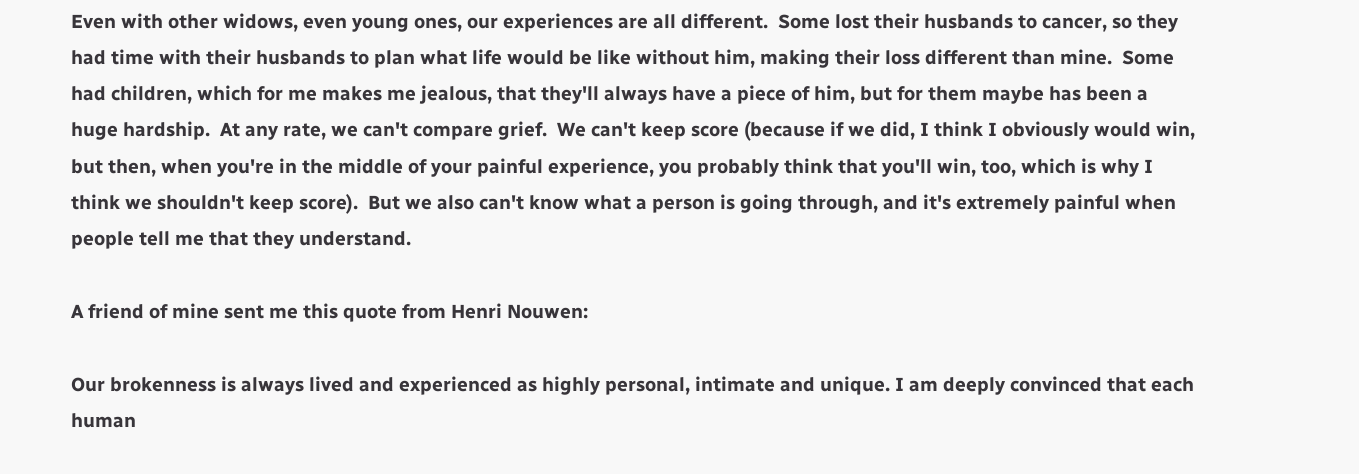Even with other widows, even young ones, our experiences are all different.  Some lost their husbands to cancer, so they had time with their husbands to plan what life would be like without him, making their loss different than mine.  Some had children, which for me makes me jealous, that they'll always have a piece of him, but for them maybe has been a huge hardship.  At any rate, we can't compare grief.  We can't keep score (because if we did, I think I obviously would win, but then, when you're in the middle of your painful experience, you probably think that you'll win, too, which is why I think we shouldn't keep score).  But we also can't know what a person is going through, and it's extremely painful when people tell me that they understand.

A friend of mine sent me this quote from Henri Nouwen:

Our brokenness is always lived and experienced as highly personal, intimate and unique. I am deeply convinced that each human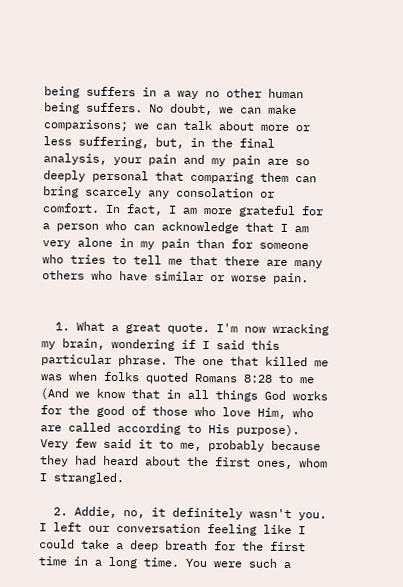being suffers in a way no other human being suffers. No doubt, we can make comparisons; we can talk about more or less suffering, but, in the final analysis, your pain and my pain are so deeply personal that comparing them can bring scarcely any consolation or comfort. In fact, I am more grateful for a person who can acknowledge that I am very alone in my pain than for someone who tries to tell me that there are many others who have similar or worse pain.


  1. What a great quote. I'm now wracking my brain, wondering if I said this particular phrase. The one that killed me was when folks quoted Romans 8:28 to me (And we know that in all things God works for the good of those who love Him, who are called according to His purpose). Very few said it to me, probably because they had heard about the first ones, whom I strangled.

  2. Addie, no, it definitely wasn't you. I left our conversation feeling like I could take a deep breath for the first time in a long time. You were such a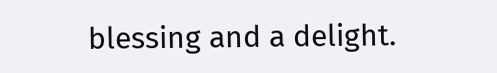blessing and a delight.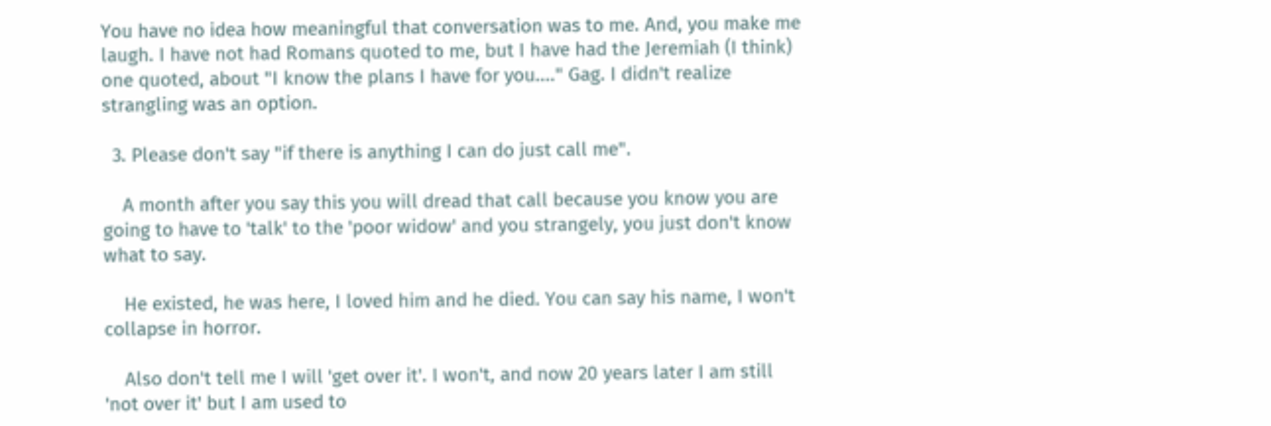You have no idea how meaningful that conversation was to me. And, you make me laugh. I have not had Romans quoted to me, but I have had the Jeremiah (I think) one quoted, about "I know the plans I have for you...." Gag. I didn't realize strangling was an option.

  3. Please don't say "if there is anything I can do just call me".

    A month after you say this you will dread that call because you know you are going to have to 'talk' to the 'poor widow' and you strangely, you just don't know what to say.

    He existed, he was here, I loved him and he died. You can say his name, I won't collapse in horror.

    Also don't tell me I will 'get over it'. I won't, and now 20 years later I am still 'not over it' but I am used to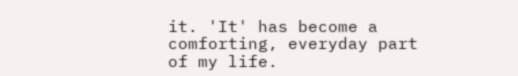it. 'It' has become a comforting, everyday part of my life.